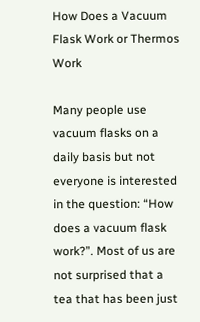How Does a Vacuum Flask Work or Thermos Work

Many people use vacuum flasks on a daily basis but not everyone is interested in the question: “How does a vacuum flask work?”. Most of us are not surprised that a tea that has been just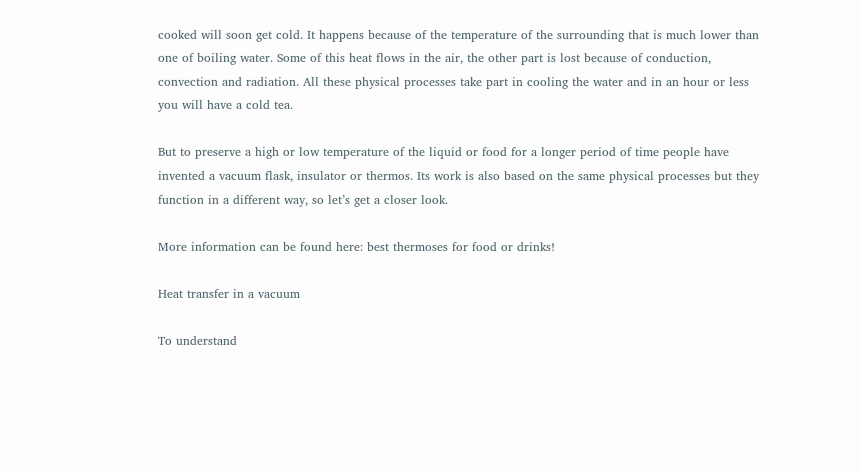cooked will soon get cold. It happens because of the temperature of the surrounding that is much lower than one of boiling water. Some of this heat flows in the air, the other part is lost because of conduction, convection and radiation. All these physical processes take part in cooling the water and in an hour or less you will have a cold tea.

But to preserve a high or low temperature of the liquid or food for a longer period of time people have invented a vacuum flask, insulator or thermos. Its work is also based on the same physical processes but they function in a different way, so let’s get a closer look.

More information can be found here: best thermoses for food or drinks!

Heat transfer in a vacuum

To understand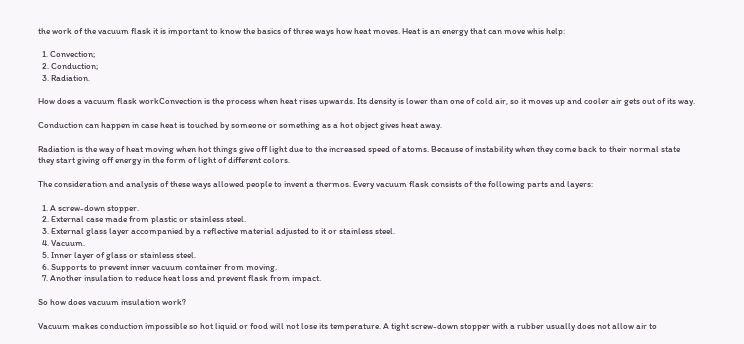the work of the vacuum flask it is important to know the basics of three ways how heat moves. Heat is an energy that can move whis help:

  1. Convection;
  2. Conduction;
  3. Radiation.

How does a vacuum flask workConvection is the process when heat rises upwards. Its density is lower than one of cold air, so it moves up and cooler air gets out of its way.

Conduction can happen in case heat is touched by someone or something as a hot object gives heat away.

Radiation is the way of heat moving when hot things give off light due to the increased speed of atoms. Because of instability when they come back to their normal state they start giving off energy in the form of light of different colors.

The consideration and analysis of these ways allowed people to invent a thermos. Every vacuum flask consists of the following parts and layers:

  1. A screw-down stopper.
  2. External case made from plastic or stainless steel.
  3. External glass layer accompanied by a reflective material adjusted to it or stainless steel.
  4. Vacuum.
  5. Inner layer of glass or stainless steel.
  6. Supports to prevent inner vacuum container from moving.
  7. Another insulation to reduce heat loss and prevent flask from impact.

So how does vacuum insulation work?

Vacuum makes conduction impossible so hot liquid or food will not lose its temperature. A tight screw-down stopper with a rubber usually does not allow air to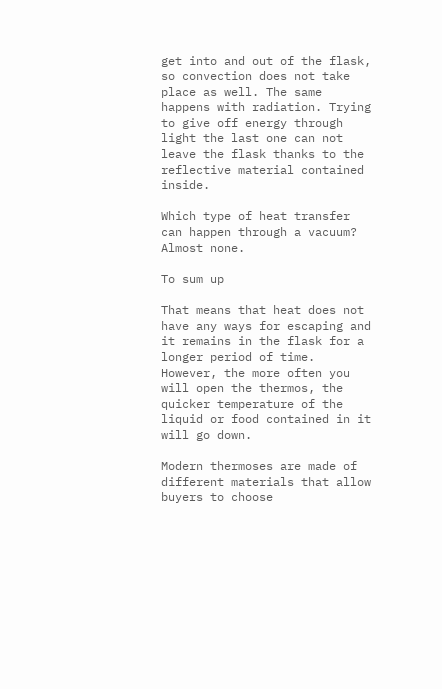get into and out of the flask, so convection does not take place as well. The same happens with radiation. Trying to give off energy through light the last one can not leave the flask thanks to the reflective material contained inside.

Which type of heat transfer can happen through a vacuum? Almost none.

To sum up

That means that heat does not have any ways for escaping and it remains in the flask for a longer period of time. However, the more often you will open the thermos, the quicker temperature of the liquid or food contained in it will go down.

Modern thermoses are made of different materials that allow buyers to choose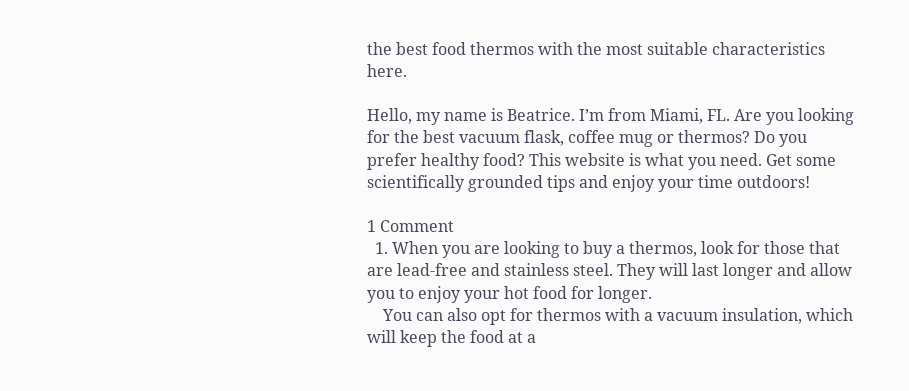the best food thermos with the most suitable characteristics here.

Hello, my name is Beatrice. I’m from Miami, FL. Are you looking for the best vacuum flask, coffee mug or thermos? Do you prefer healthy food? This website is what you need. Get some scientifically grounded tips and enjoy your time outdoors!

1 Comment
  1. When you are looking to buy a thermos, look for those that are lead-free and stainless steel. They will last longer and allow you to enjoy your hot food for longer.
    You can also opt for thermos with a vacuum insulation, which will keep the food at a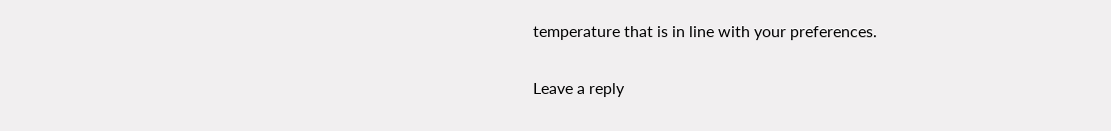temperature that is in line with your preferences.

Leave a reply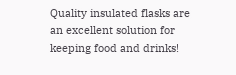Quality insulated flasks are an excellent solution for keeping food and drinks!